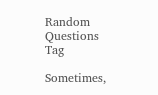Random Questions Tag

Sometimes,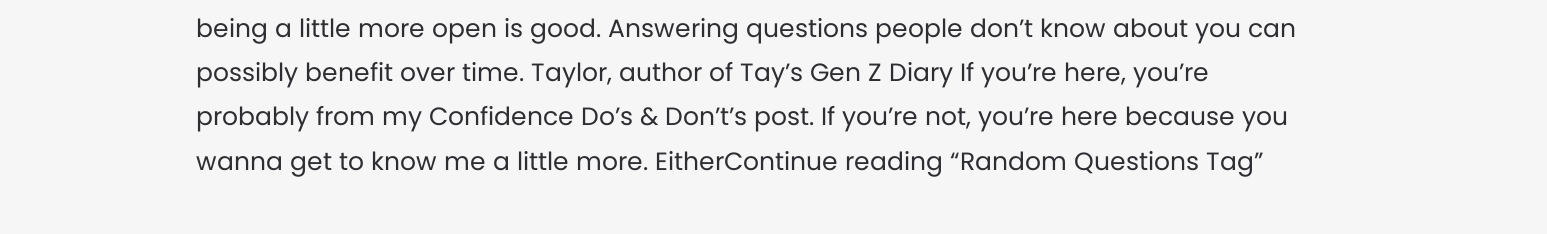being a little more open is good. Answering questions people don’t know about you can possibly benefit over time. Taylor, author of Tay’s Gen Z Diary If you’re here, you’re probably from my Confidence Do’s & Don’t’s post. If you’re not, you’re here because you wanna get to know me a little more. EitherContinue reading “Random Questions Tag”